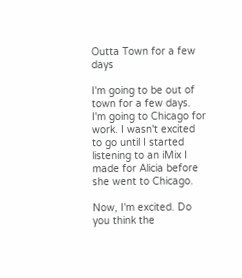Outta Town for a few days

I'm going to be out of town for a few days. I'm going to Chicago for work. I wasn't excited to go until I started listening to an iMix I made for Alicia before she went to Chicago.

Now, I'm excited. Do you think the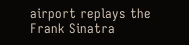airport replays the Frank Sinatra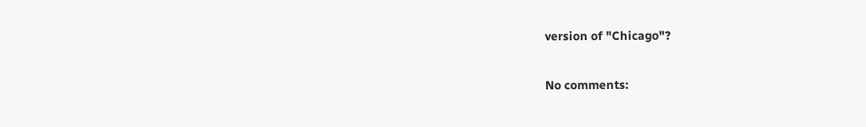version of "Chicago"?

No comments: